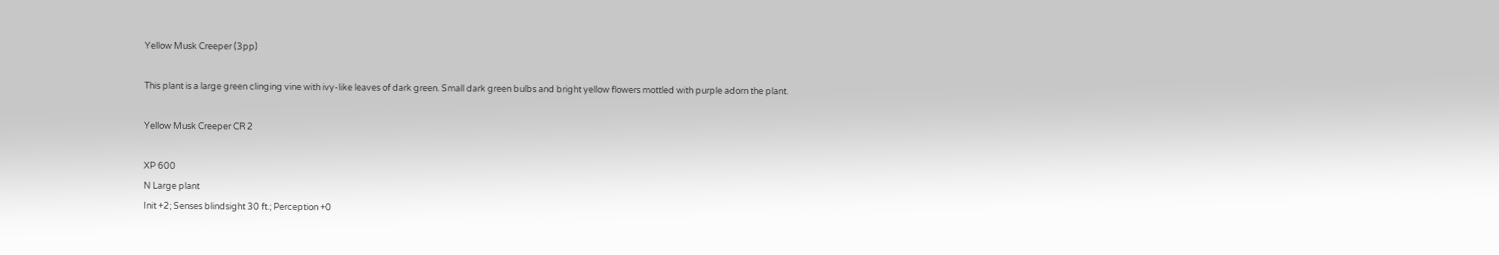Yellow Musk Creeper (3pp)

This plant is a large green clinging vine with ivy-like leaves of dark green. Small dark green bulbs and bright yellow flowers mottled with purple adorn the plant.

Yellow Musk Creeper CR 2

XP 600
N Large plant
Init +2; Senses blindsight 30 ft.; Perception +0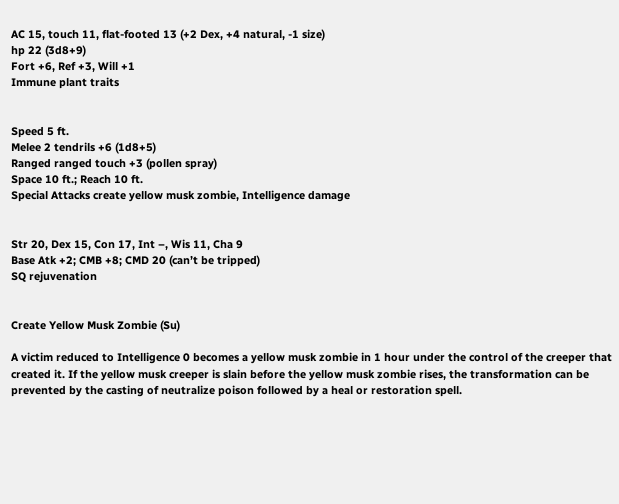AC 15, touch 11, flat-footed 13 (+2 Dex, +4 natural, -1 size)
hp 22 (3d8+9)
Fort +6, Ref +3, Will +1
Immune plant traits


Speed 5 ft.
Melee 2 tendrils +6 (1d8+5)
Ranged ranged touch +3 (pollen spray)
Space 10 ft.; Reach 10 ft.
Special Attacks create yellow musk zombie, Intelligence damage


Str 20, Dex 15, Con 17, Int –, Wis 11, Cha 9
Base Atk +2; CMB +8; CMD 20 (can’t be tripped)
SQ rejuvenation


Create Yellow Musk Zombie (Su)

A victim reduced to Intelligence 0 becomes a yellow musk zombie in 1 hour under the control of the creeper that created it. If the yellow musk creeper is slain before the yellow musk zombie rises, the transformation can be prevented by the casting of neutralize poison followed by a heal or restoration spell.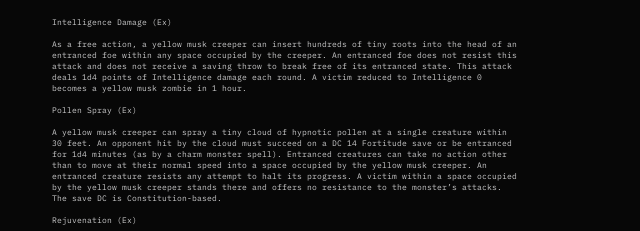Intelligence Damage (Ex)

As a free action, a yellow musk creeper can insert hundreds of tiny roots into the head of an entranced foe within any space occupied by the creeper. An entranced foe does not resist this attack and does not receive a saving throw to break free of its entranced state. This attack deals 1d4 points of Intelligence damage each round. A victim reduced to Intelligence 0 becomes a yellow musk zombie in 1 hour.

Pollen Spray (Ex)

A yellow musk creeper can spray a tiny cloud of hypnotic pollen at a single creature within 30 feet. An opponent hit by the cloud must succeed on a DC 14 Fortitude save or be entranced for 1d4 minutes (as by a charm monster spell). Entranced creatures can take no action other than to move at their normal speed into a space occupied by the yellow musk creeper. An entranced creature resists any attempt to halt its progress. A victim within a space occupied by the yellow musk creeper stands there and offers no resistance to the monster’s attacks. The save DC is Constitution-based.

Rejuvenation (Ex)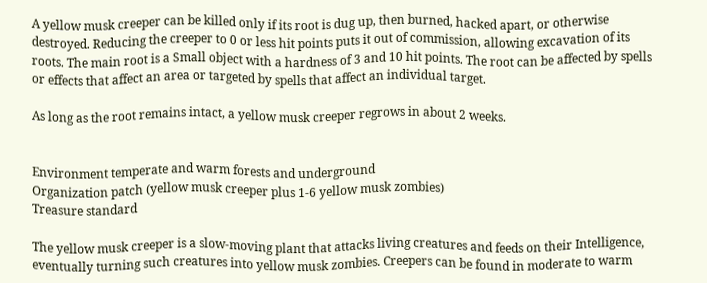A yellow musk creeper can be killed only if its root is dug up, then burned, hacked apart, or otherwise destroyed. Reducing the creeper to 0 or less hit points puts it out of commission, allowing excavation of its roots. The main root is a Small object with a hardness of 3 and 10 hit points. The root can be affected by spells or effects that affect an area or targeted by spells that affect an individual target.

As long as the root remains intact, a yellow musk creeper regrows in about 2 weeks.


Environment temperate and warm forests and underground
Organization patch (yellow musk creeper plus 1-6 yellow musk zombies)
Treasure standard

The yellow musk creeper is a slow-moving plant that attacks living creatures and feeds on their Intelligence, eventually turning such creatures into yellow musk zombies. Creepers can be found in moderate to warm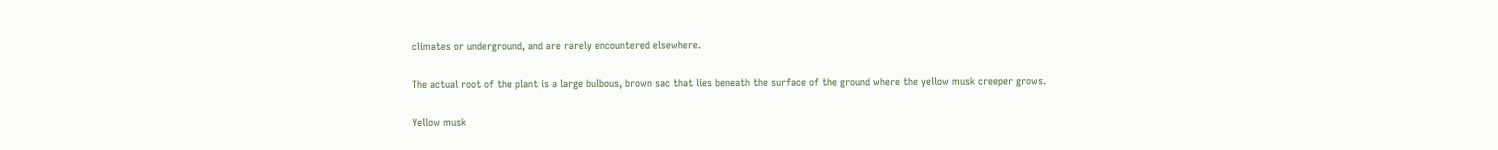climates or underground, and are rarely encountered elsewhere.

The actual root of the plant is a large bulbous, brown sac that lies beneath the surface of the ground where the yellow musk creeper grows.

Yellow musk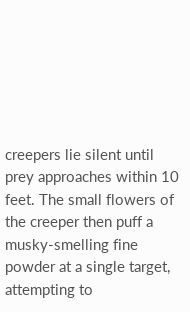creepers lie silent until prey approaches within 10 feet. The small flowers of the creeper then puff a musky-smelling fine powder at a single target, attempting to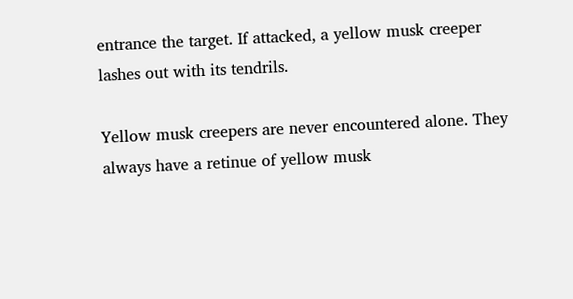entrance the target. If attacked, a yellow musk creeper lashes out with its tendrils.

Yellow musk creepers are never encountered alone. They always have a retinue of yellow musk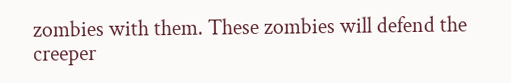zombies with them. These zombies will defend the creeper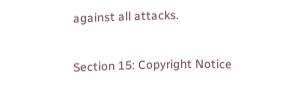against all attacks.

Section 15: Copyright Notice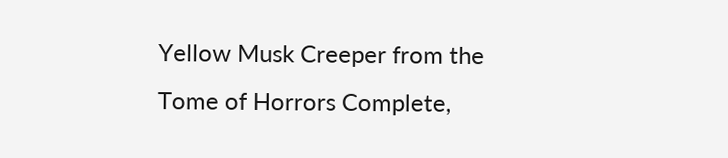Yellow Musk Creeper from the Tome of Horrors Complete,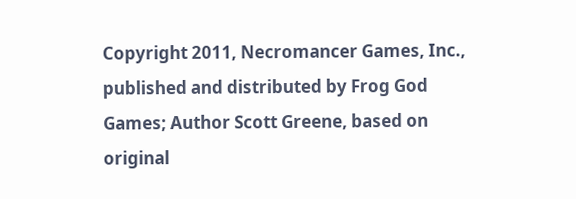Copyright 2011, Necromancer Games, Inc., published and distributed by Frog God Games; Author Scott Greene, based on original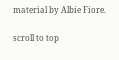material by Albie Fiore.

scroll to top